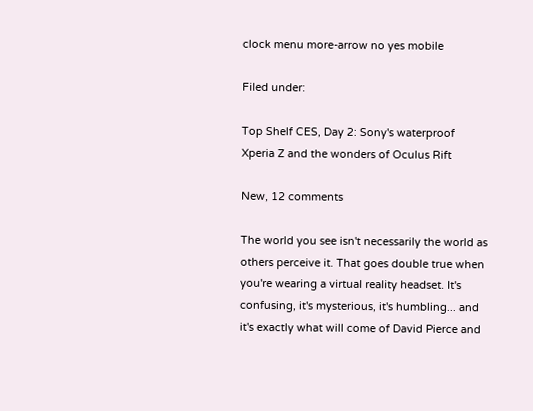clock menu more-arrow no yes mobile

Filed under:

Top Shelf CES, Day 2: Sony's waterproof Xperia Z and the wonders of Oculus Rift

New, 12 comments

The world you see isn't necessarily the world as others perceive it. That goes double true when you're wearing a virtual reality headset. It's confusing, it's mysterious, it's humbling... and it's exactly what will come of David Pierce and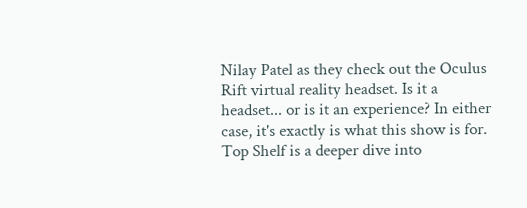Nilay Patel as they check out the Oculus Rift virtual reality headset. Is it a headset... or is it an experience? In either case, it's exactly is what this show is for. Top Shelf is a deeper dive into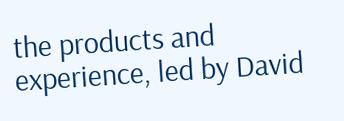the products and experience, led by David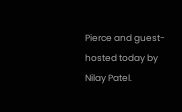Pierce and guest-hosted today by Nilay Patel.